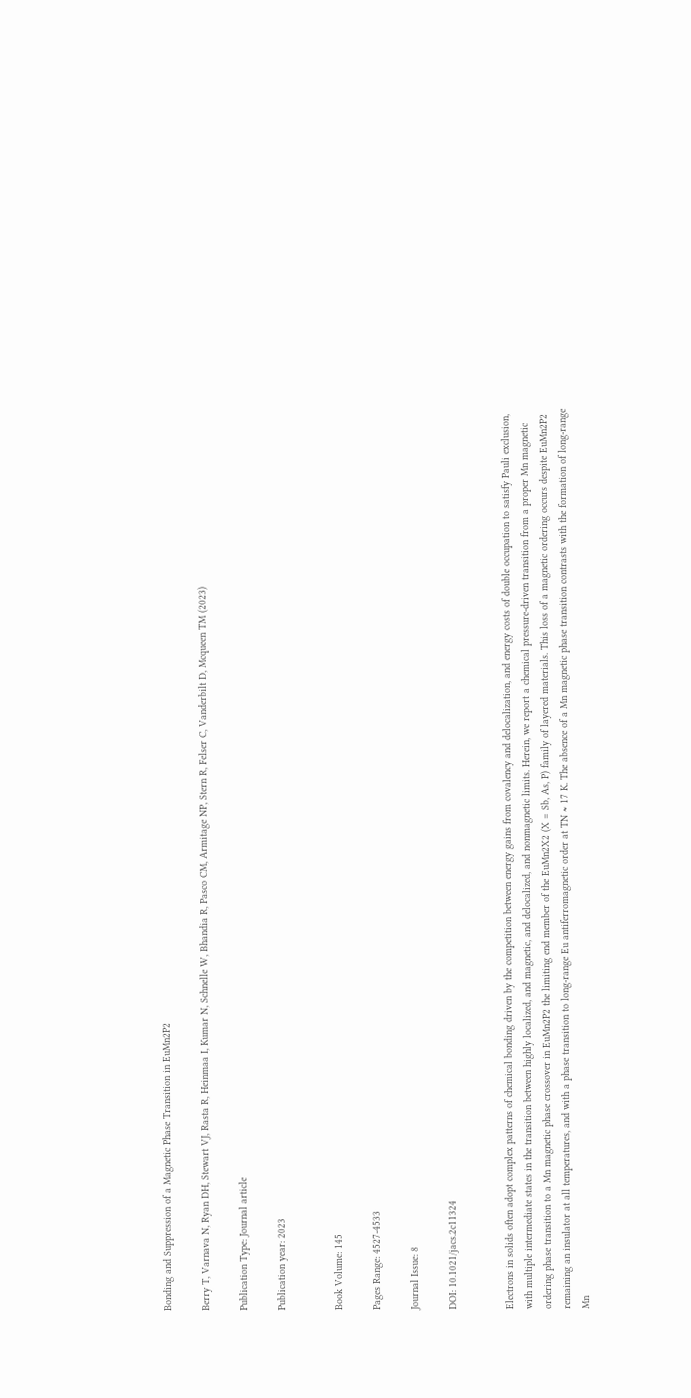Bonding and Suppression of a Magnetic Phase Transition in EuMn2P2

Berry T, Varnava N, Ryan DH, Stewart VJ, Rasta R, Heinmaa I, Kumar N, Schnelle W, Bhandia R, Pasco CM, Armitage NP, Stern R, Felser C, Vanderbilt D, Mcqueen TM (2023)

Publication Type: Journal article

Publication year: 2023


Book Volume: 145

Pages Range: 4527-4533

Journal Issue: 8

DOI: 10.1021/jacs.2c11324


Electrons in solids often adopt complex patterns of chemical bonding driven by the competition between energy gains from covalency and delocalization, and energy costs of double occupation to satisfy Pauli exclusion, with multiple intermediate states in the transition between highly localized, and magnetic, and delocalized, and nonmagnetic limits. Herein, we report a chemical pressure-driven transition from a proper Mn magnetic ordering phase transition to a Mn magnetic phase crossover in EuMn2P2 the limiting end member of the EuMn2X2 (X = Sb, As, P) family of layered materials. This loss of a magnetic ordering occurs despite EuMn2P2 remaining an insulator at all temperatures, and with a phase transition to long-range Eu antiferromagnetic order at TN ≈ 17 K. The absence of a Mn magnetic phase transition contrasts with the formation of long-range Mn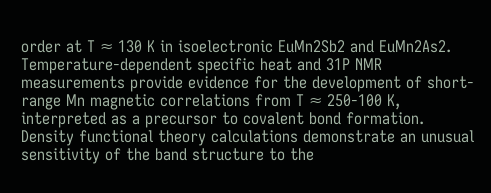order at T ≈ 130 K in isoelectronic EuMn2Sb2 and EuMn2As2. Temperature-dependent specific heat and 31P NMR measurements provide evidence for the development of short-range Mn magnetic correlations from T ≈ 250-100 K, interpreted as a precursor to covalent bond formation. Density functional theory calculations demonstrate an unusual sensitivity of the band structure to the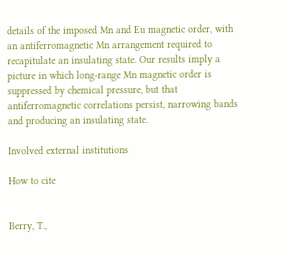details of the imposed Mn and Eu magnetic order, with an antiferromagnetic Mn arrangement required to recapitulate an insulating state. Our results imply a picture in which long-range Mn magnetic order is suppressed by chemical pressure, but that antiferromagnetic correlations persist, narrowing bands and producing an insulating state.

Involved external institutions

How to cite


Berry, T.,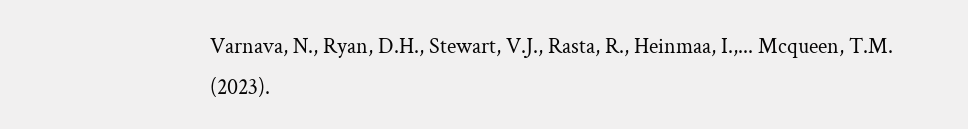Varnava, N., Ryan, D.H., Stewart, V.J., Rasta, R., Heinmaa, I.,... Mcqueen, T.M. (2023).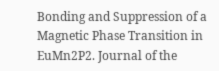Bonding and Suppression of a Magnetic Phase Transition in EuMn2P2. Journal of the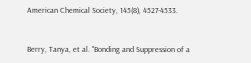American Chemical Society, 145(8), 4527-4533.


Berry, Tanya, et al. "Bonding and Suppression of a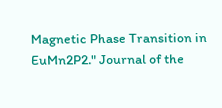Magnetic Phase Transition in EuMn2P2." Journal of the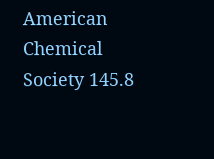American Chemical Society 145.8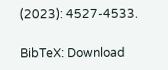(2023): 4527-4533.

BibTeX: Download